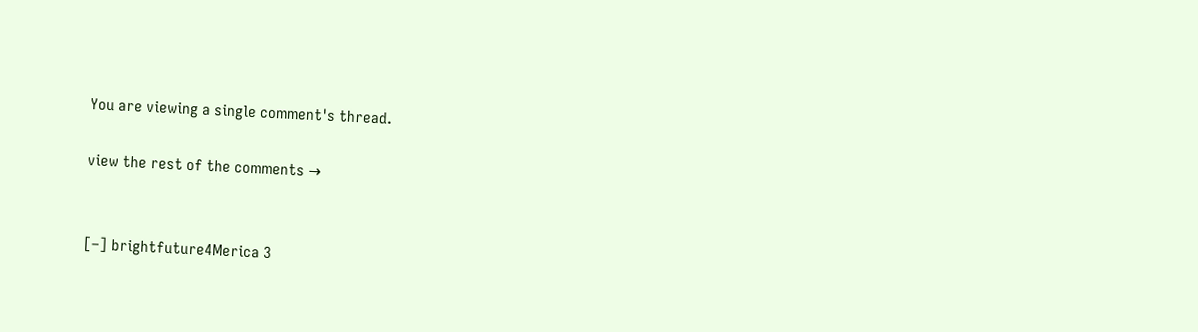You are viewing a single comment's thread.

view the rest of the comments →


[–] brightfuture4Merica 3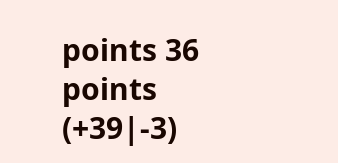points 36 points (+39|-3)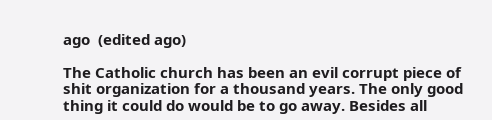ago  (edited ago)

The Catholic church has been an evil corrupt piece of shit organization for a thousand years. The only good thing it could do would be to go away. Besides all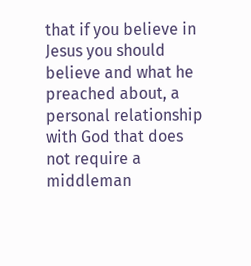that if you believe in Jesus you should believe and what he preached about, a personal relationship with God that does not require a middleman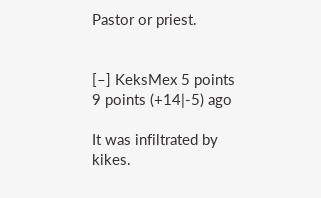Pastor or priest.


[–] KeksMex 5 points 9 points (+14|-5) ago

It was infiltrated by kikes.